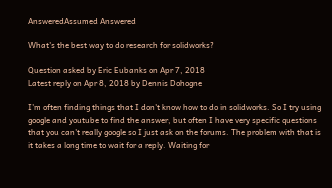AnsweredAssumed Answered

What's the best way to do research for solidworks?

Question asked by Eric Eubanks on Apr 7, 2018
Latest reply on Apr 8, 2018 by Dennis Dohogne

I'm often finding things that I don't know how to do in solidworks. So I try using google and youtube to find the answer, but often I have very specific questions that you can't really google so I just ask on the forums. The problem with that is it takes a long time to wait for a reply. Waiting for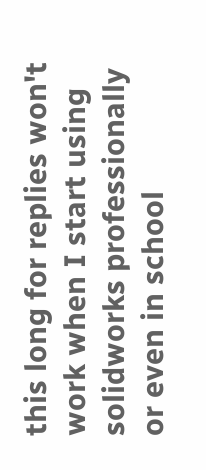this long for replies won't work when I start using solidworks professionally or even in school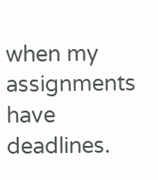when my assignments have deadlines.